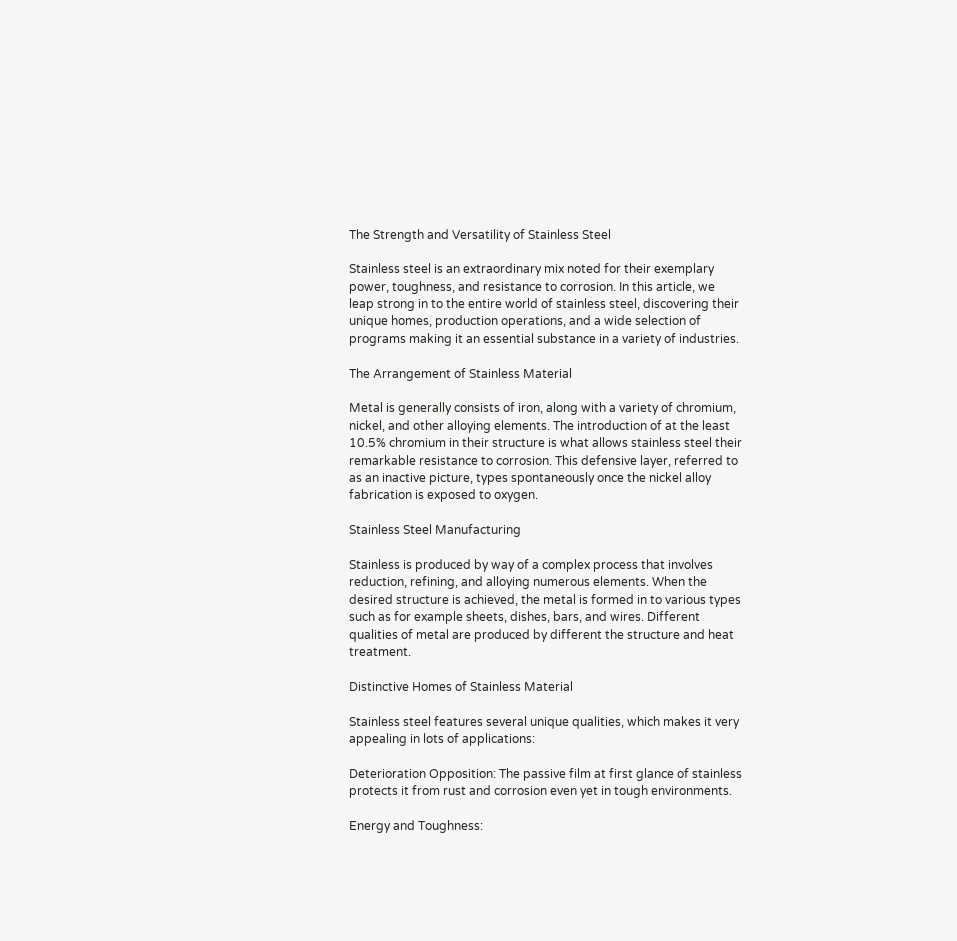The Strength and Versatility of Stainless Steel

Stainless steel is an extraordinary mix noted for their exemplary power, toughness, and resistance to corrosion. In this article, we leap strong in to the entire world of stainless steel, discovering their unique homes, production operations, and a wide selection of programs making it an essential substance in a variety of industries.

The Arrangement of Stainless Material

Metal is generally consists of iron, along with a variety of chromium, nickel, and other alloying elements. The introduction of at the least 10.5% chromium in their structure is what allows stainless steel their remarkable resistance to corrosion. This defensive layer, referred to as an inactive picture, types spontaneously once the nickel alloy fabrication is exposed to oxygen.

Stainless Steel Manufacturing

Stainless is produced by way of a complex process that involves reduction, refining, and alloying numerous elements. When the desired structure is achieved, the metal is formed in to various types such as for example sheets, dishes, bars, and wires. Different qualities of metal are produced by different the structure and heat treatment.

Distinctive Homes of Stainless Material

Stainless steel features several unique qualities, which makes it very appealing in lots of applications:

Deterioration Opposition: The passive film at first glance of stainless protects it from rust and corrosion even yet in tough environments.

Energy and Toughness: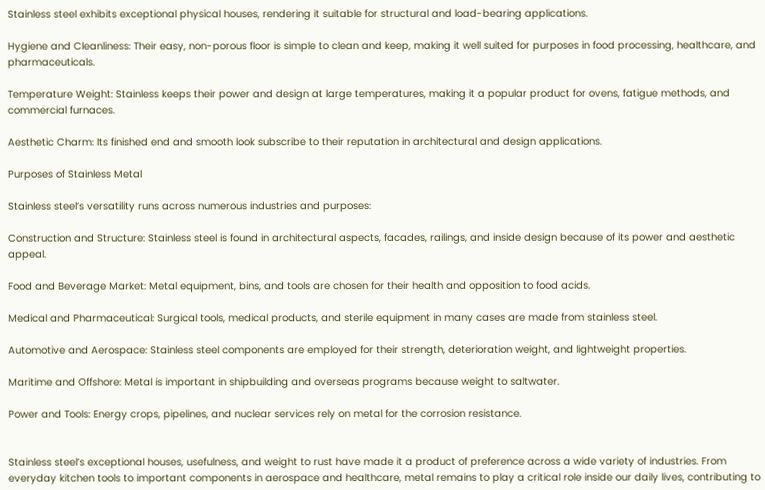Stainless steel exhibits exceptional physical houses, rendering it suitable for structural and load-bearing applications.

Hygiene and Cleanliness: Their easy, non-porous floor is simple to clean and keep, making it well suited for purposes in food processing, healthcare, and pharmaceuticals.

Temperature Weight: Stainless keeps their power and design at large temperatures, making it a popular product for ovens, fatigue methods, and commercial furnaces.

Aesthetic Charm: Its finished end and smooth look subscribe to their reputation in architectural and design applications.

Purposes of Stainless Metal

Stainless steel’s versatility runs across numerous industries and purposes:

Construction and Structure: Stainless steel is found in architectural aspects, facades, railings, and inside design because of its power and aesthetic appeal.

Food and Beverage Market: Metal equipment, bins, and tools are chosen for their health and opposition to food acids.

Medical and Pharmaceutical: Surgical tools, medical products, and sterile equipment in many cases are made from stainless steel.

Automotive and Aerospace: Stainless steel components are employed for their strength, deterioration weight, and lightweight properties.

Maritime and Offshore: Metal is important in shipbuilding and overseas programs because weight to saltwater.

Power and Tools: Energy crops, pipelines, and nuclear services rely on metal for the corrosion resistance.


Stainless steel’s exceptional houses, usefulness, and weight to rust have made it a product of preference across a wide variety of industries. From everyday kitchen tools to important components in aerospace and healthcare, metal remains to play a critical role inside our daily lives, contributing to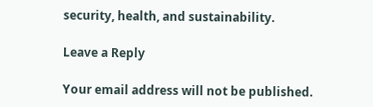security, health, and sustainability.

Leave a Reply

Your email address will not be published.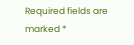Required fields are marked *